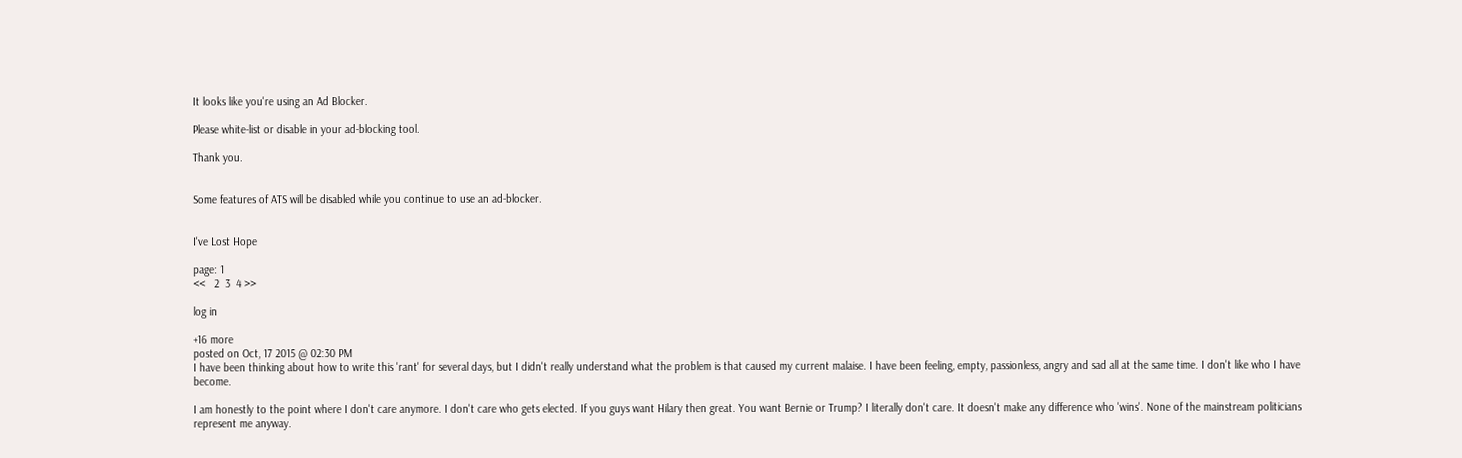It looks like you're using an Ad Blocker.

Please white-list or disable in your ad-blocking tool.

Thank you.


Some features of ATS will be disabled while you continue to use an ad-blocker.


I've Lost Hope

page: 1
<<   2  3  4 >>

log in

+16 more
posted on Oct, 17 2015 @ 02:30 PM
I have been thinking about how to write this 'rant' for several days, but I didn't really understand what the problem is that caused my current malaise. I have been feeling, empty, passionless, angry and sad all at the same time. I don't like who I have become.

I am honestly to the point where I don't care anymore. I don't care who gets elected. If you guys want Hilary then great. You want Bernie or Trump? I literally don't care. It doesn't make any difference who 'wins'. None of the mainstream politicians represent me anyway.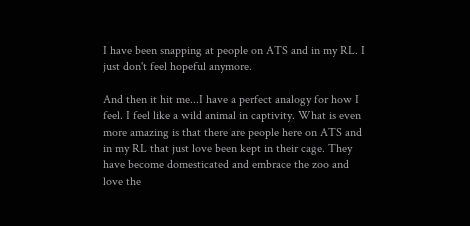I have been snapping at people on ATS and in my RL. I just don't feel hopeful anymore.

And then it hit me...I have a perfect analogy for how I feel. I feel like a wild animal in captivity. What is even more amazing is that there are people here on ATS and in my RL that just love been kept in their cage. They have become domesticated and embrace the zoo and love the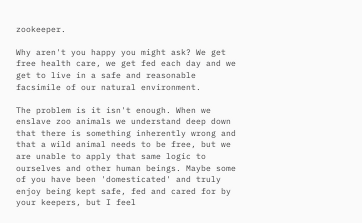zookeeper.

Why aren't you happy you might ask? We get free health care, we get fed each day and we get to live in a safe and reasonable facsimile of our natural environment.

The problem is it isn't enough. When we enslave zoo animals we understand deep down that there is something inherently wrong and that a wild animal needs to be free, but we are unable to apply that same logic to ourselves and other human beings. Maybe some of you have been 'domesticated' and truly enjoy being kept safe, fed and cared for by your keepers, but I feel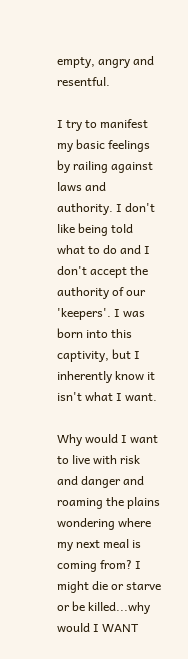empty, angry and resentful.

I try to manifest my basic feelings by railing against laws and authority. I don't like being told what to do and I don't accept the authority of our 'keepers'. I was born into this captivity, but I inherently know it isn't what I want.

Why would I want to live with risk and danger and roaming the plains wondering where my next meal is coming from? I might die or starve or be killed...why would I WANT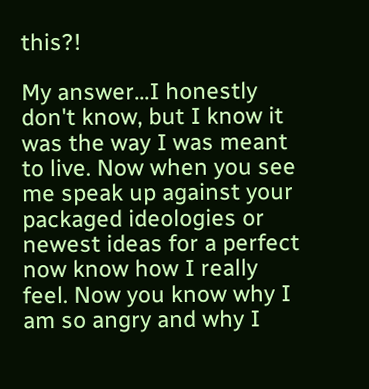this?!

My answer...I honestly don't know, but I know it was the way I was meant to live. Now when you see me speak up against your packaged ideologies or newest ideas for a perfect now know how I really feel. Now you know why I am so angry and why I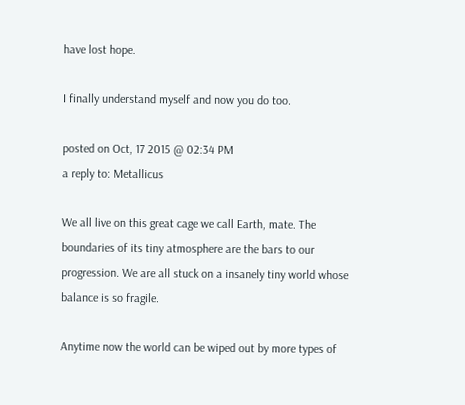have lost hope.

I finally understand myself and now you do too.

posted on Oct, 17 2015 @ 02:34 PM
a reply to: Metallicus

We all live on this great cage we call Earth, mate. The boundaries of its tiny atmosphere are the bars to our progression. We are all stuck on a insanely tiny world whose balance is so fragile.

Anytime now the world can be wiped out by more types of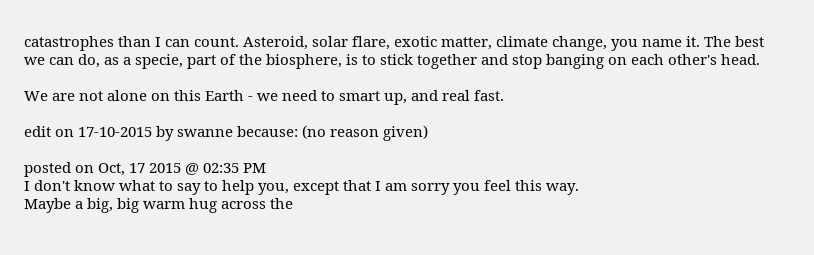catastrophes than I can count. Asteroid, solar flare, exotic matter, climate change, you name it. The best we can do, as a specie, part of the biosphere, is to stick together and stop banging on each other's head.

We are not alone on this Earth - we need to smart up, and real fast.

edit on 17-10-2015 by swanne because: (no reason given)

posted on Oct, 17 2015 @ 02:35 PM
I don't know what to say to help you, except that I am sorry you feel this way.
Maybe a big, big warm hug across the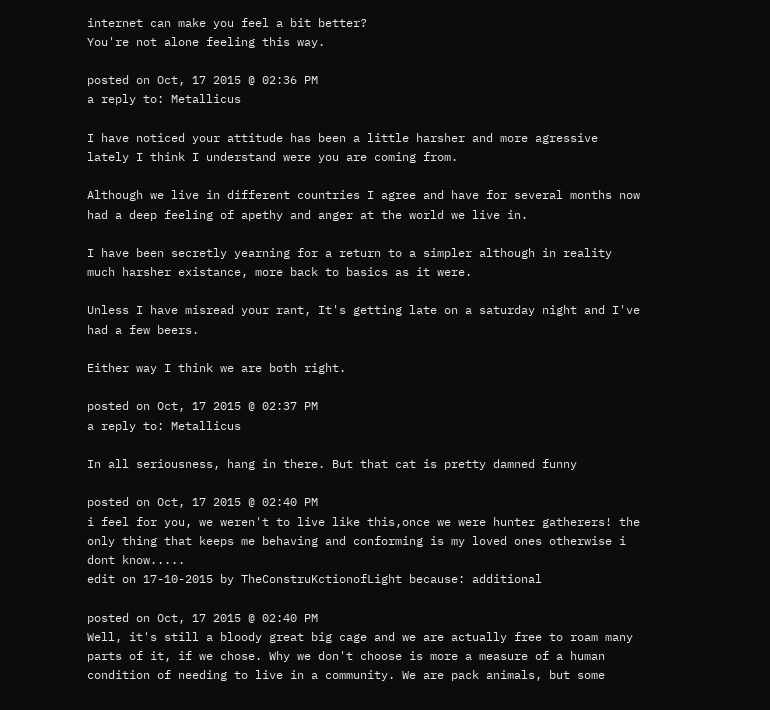internet can make you feel a bit better?
You're not alone feeling this way.

posted on Oct, 17 2015 @ 02:36 PM
a reply to: Metallicus

I have noticed your attitude has been a little harsher and more agressive lately I think I understand were you are coming from.

Although we live in different countries I agree and have for several months now had a deep feeling of apethy and anger at the world we live in.

I have been secretly yearning for a return to a simpler although in reality much harsher existance, more back to basics as it were.

Unless I have misread your rant, It's getting late on a saturday night and I've had a few beers.

Either way I think we are both right.

posted on Oct, 17 2015 @ 02:37 PM
a reply to: Metallicus

In all seriousness, hang in there. But that cat is pretty damned funny

posted on Oct, 17 2015 @ 02:40 PM
i feel for you, we weren't to live like this,once we were hunter gatherers! the only thing that keeps me behaving and conforming is my loved ones otherwise i dont know.....
edit on 17-10-2015 by TheConstruKctionofLight because: additional

posted on Oct, 17 2015 @ 02:40 PM
Well, it's still a bloody great big cage and we are actually free to roam many parts of it, if we chose. Why we don't choose is more a measure of a human condition of needing to live in a community. We are pack animals, but some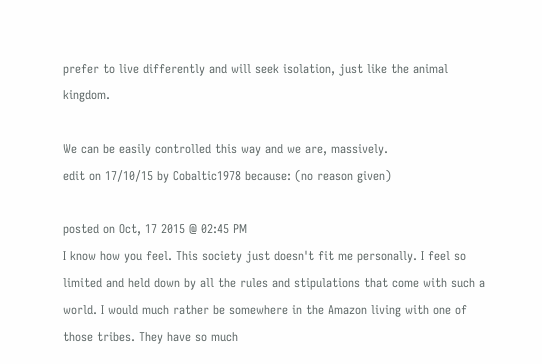prefer to live differently and will seek isolation, just like the animal kingdom.

We can be easily controlled this way and we are, massively.
edit on 17/10/15 by Cobaltic1978 because: (no reason given)

posted on Oct, 17 2015 @ 02:45 PM
I know how you feel. This society just doesn't fit me personally. I feel so limited and held down by all the rules and stipulations that come with such a world. I would much rather be somewhere in the Amazon living with one of those tribes. They have so much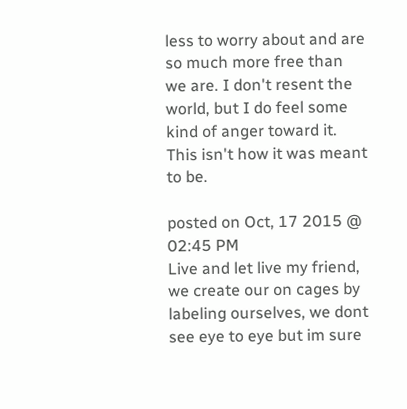less to worry about and are so much more free than we are. I don't resent the world, but I do feel some kind of anger toward it. This isn't how it was meant to be.

posted on Oct, 17 2015 @ 02:45 PM
Live and let live my friend, we create our on cages by labeling ourselves, we dont see eye to eye but im sure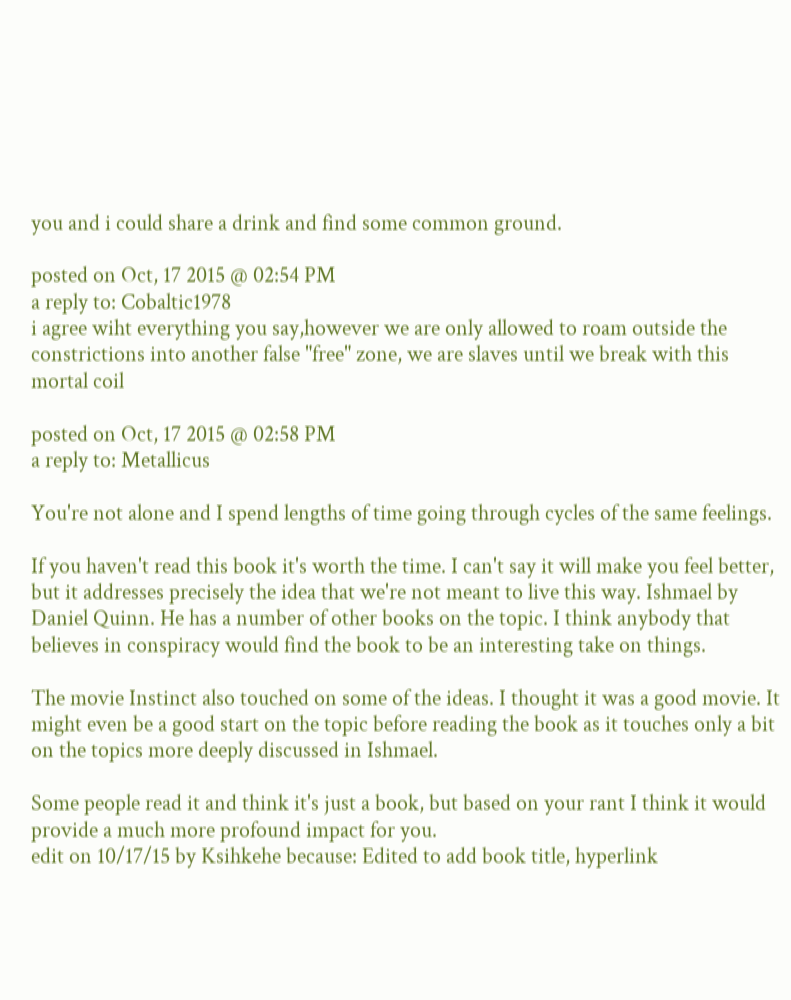you and i could share a drink and find some common ground.

posted on Oct, 17 2015 @ 02:54 PM
a reply to: Cobaltic1978
i agree wiht everything you say,however we are only allowed to roam outside the constrictions into another false "free" zone, we are slaves until we break with this mortal coil

posted on Oct, 17 2015 @ 02:58 PM
a reply to: Metallicus

You're not alone and I spend lengths of time going through cycles of the same feelings.

If you haven't read this book it's worth the time. I can't say it will make you feel better, but it addresses precisely the idea that we're not meant to live this way. Ishmael by Daniel Quinn. He has a number of other books on the topic. I think anybody that believes in conspiracy would find the book to be an interesting take on things.

The movie Instinct also touched on some of the ideas. I thought it was a good movie. It might even be a good start on the topic before reading the book as it touches only a bit on the topics more deeply discussed in Ishmael.

Some people read it and think it's just a book, but based on your rant I think it would provide a much more profound impact for you.
edit on 10/17/15 by Ksihkehe because: Edited to add book title, hyperlink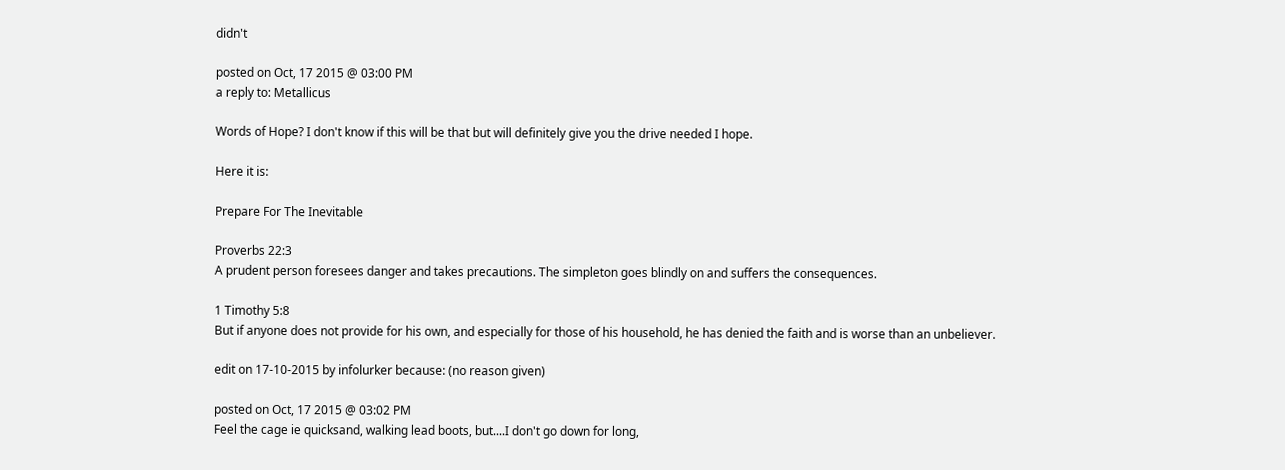didn't

posted on Oct, 17 2015 @ 03:00 PM
a reply to: Metallicus

Words of Hope? I don't know if this will be that but will definitely give you the drive needed I hope.

Here it is:

Prepare For The Inevitable

Proverbs 22:3
A prudent person foresees danger and takes precautions. The simpleton goes blindly on and suffers the consequences.

1 Timothy 5:8
But if anyone does not provide for his own, and especially for those of his household, he has denied the faith and is worse than an unbeliever.

edit on 17-10-2015 by infolurker because: (no reason given)

posted on Oct, 17 2015 @ 03:02 PM
Feel the cage ie quicksand, walking lead boots, but....I don't go down for long,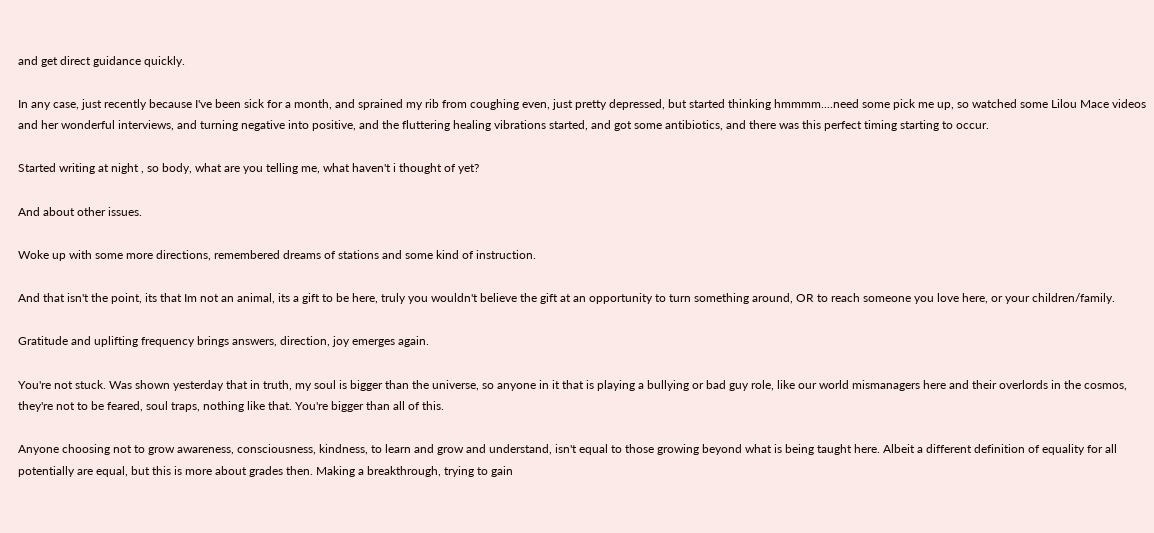and get direct guidance quickly.

In any case, just recently because I've been sick for a month, and sprained my rib from coughing even, just pretty depressed, but started thinking hmmmm....need some pick me up, so watched some Lilou Mace videos and her wonderful interviews, and turning negative into positive, and the fluttering healing vibrations started, and got some antibiotics, and there was this perfect timing starting to occur.

Started writing at night , so body, what are you telling me, what haven't i thought of yet?

And about other issues.

Woke up with some more directions, remembered dreams of stations and some kind of instruction.

And that isn't the point, its that Im not an animal, its a gift to be here, truly you wouldn't believe the gift at an opportunity to turn something around, OR to reach someone you love here, or your children/family.

Gratitude and uplifting frequency brings answers, direction, joy emerges again.

You're not stuck. Was shown yesterday that in truth, my soul is bigger than the universe, so anyone in it that is playing a bullying or bad guy role, like our world mismanagers here and their overlords in the cosmos, they're not to be feared, soul traps, nothing like that. You're bigger than all of this.

Anyone choosing not to grow awareness, consciousness, kindness, to learn and grow and understand, isn't equal to those growing beyond what is being taught here. Albeit a different definition of equality for all potentially are equal, but this is more about grades then. Making a breakthrough, trying to gain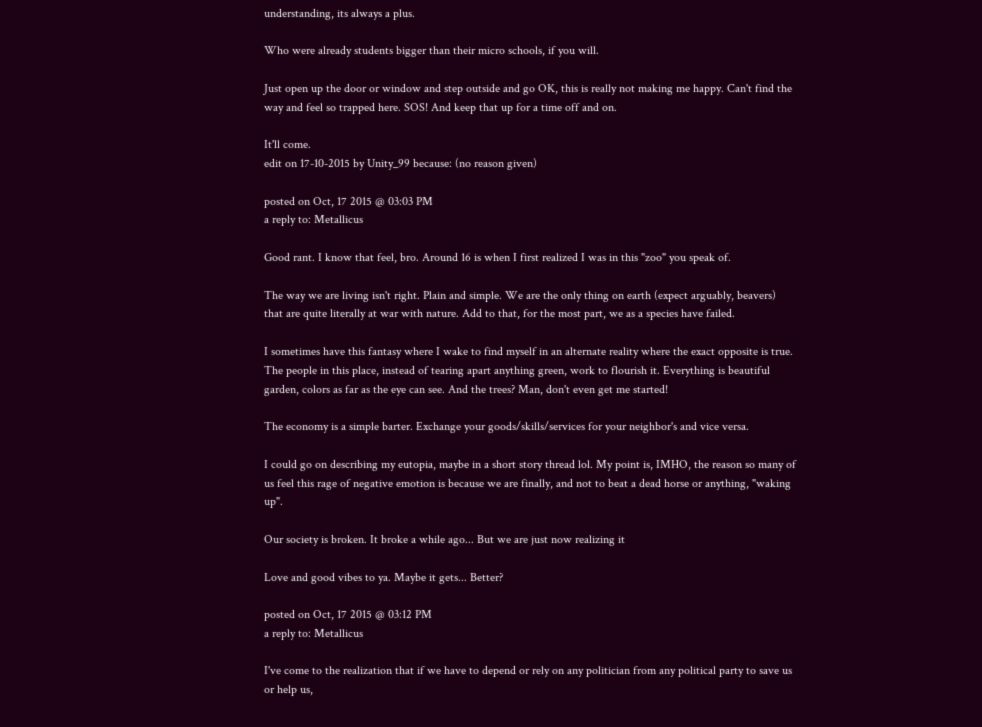understanding, its always a plus.

Who were already students bigger than their micro schools, if you will.

Just open up the door or window and step outside and go OK, this is really not making me happy. Can't find the way and feel so trapped here. SOS! And keep that up for a time off and on.

It'll come.
edit on 17-10-2015 by Unity_99 because: (no reason given)

posted on Oct, 17 2015 @ 03:03 PM
a reply to: Metallicus

Good rant. I know that feel, bro. Around 16 is when I first realized I was in this "zoo" you speak of.

The way we are living isn't right. Plain and simple. We are the only thing on earth (expect arguably, beavers) that are quite literally at war with nature. Add to that, for the most part, we as a species have failed.

I sometimes have this fantasy where I wake to find myself in an alternate reality where the exact opposite is true. The people in this place, instead of tearing apart anything green, work to flourish it. Everything is beautiful garden, colors as far as the eye can see. And the trees? Man, don't even get me started!

The economy is a simple barter. Exchange your goods/skills/services for your neighbor's and vice versa.

I could go on describing my eutopia, maybe in a short story thread lol. My point is, IMHO, the reason so many of us feel this rage of negative emotion is because we are finally, and not to beat a dead horse or anything, "waking up".

Our society is broken. It broke a while ago... But we are just now realizing it

Love and good vibes to ya. Maybe it gets... Better?

posted on Oct, 17 2015 @ 03:12 PM
a reply to: Metallicus

I've come to the realization that if we have to depend or rely on any politician from any political party to save us or help us,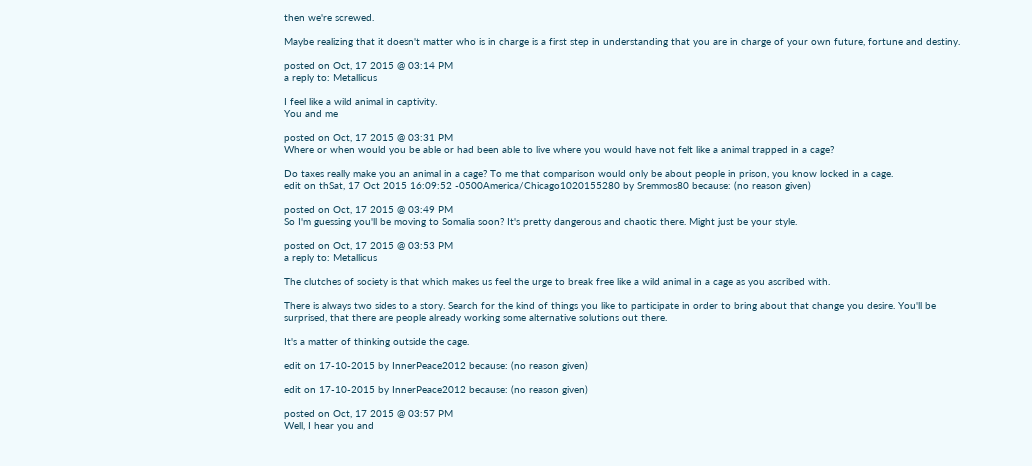then we're screwed.

Maybe realizing that it doesn't matter who is in charge is a first step in understanding that you are in charge of your own future, fortune and destiny.

posted on Oct, 17 2015 @ 03:14 PM
a reply to: Metallicus

I feel like a wild animal in captivity.
You and me

posted on Oct, 17 2015 @ 03:31 PM
Where or when would you be able or had been able to live where you would have not felt like a animal trapped in a cage?

Do taxes really make you an animal in a cage? To me that comparison would only be about people in prison, you know locked in a cage.
edit on thSat, 17 Oct 2015 16:09:52 -0500America/Chicago1020155280 by Sremmos80 because: (no reason given)

posted on Oct, 17 2015 @ 03:49 PM
So I'm guessing you'll be moving to Somalia soon? It's pretty dangerous and chaotic there. Might just be your style.

posted on Oct, 17 2015 @ 03:53 PM
a reply to: Metallicus

The clutches of society is that which makes us feel the urge to break free like a wild animal in a cage as you ascribed with.

There is always two sides to a story. Search for the kind of things you like to participate in order to bring about that change you desire. You'll be surprised, that there are people already working some alternative solutions out there.

It's a matter of thinking outside the cage.

edit on 17-10-2015 by InnerPeace2012 because: (no reason given)

edit on 17-10-2015 by InnerPeace2012 because: (no reason given)

posted on Oct, 17 2015 @ 03:57 PM
Well, I hear you and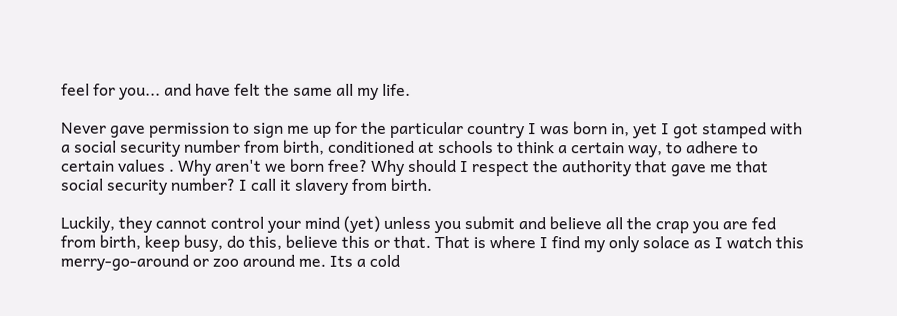feel for you... and have felt the same all my life.

Never gave permission to sign me up for the particular country I was born in, yet I got stamped with a social security number from birth, conditioned at schools to think a certain way, to adhere to certain values . Why aren't we born free? Why should I respect the authority that gave me that social security number? I call it slavery from birth.

Luckily, they cannot control your mind (yet) unless you submit and believe all the crap you are fed from birth, keep busy, do this, believe this or that. That is where I find my only solace as I watch this merry-go-around or zoo around me. Its a cold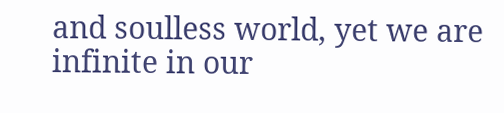and soulless world, yet we are infinite in our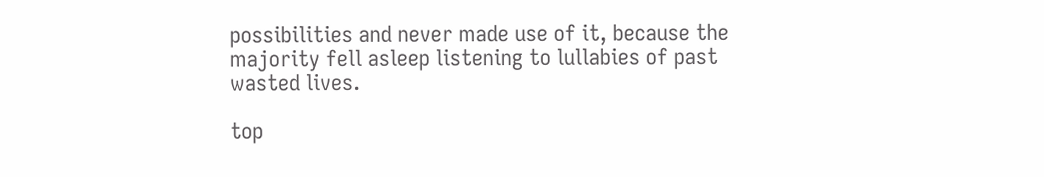possibilities and never made use of it, because the majority fell asleep listening to lullabies of past wasted lives.

top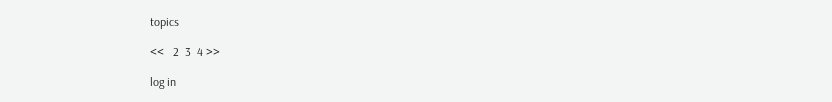topics

<<   2  3  4 >>

log in